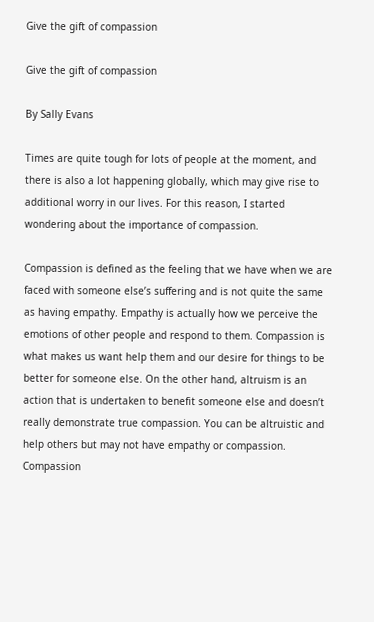Give the gift of compassion

Give the gift of compassion

By Sally Evans

Times are quite tough for lots of people at the moment, and there is also a lot happening globally, which may give rise to additional worry in our lives. For this reason, I started wondering about the importance of compassion.

Compassion is defined as the feeling that we have when we are faced with someone else’s suffering and is not quite the same as having empathy. Empathy is actually how we perceive the emotions of other people and respond to them. Compassion is what makes us want help them and our desire for things to be better for someone else. On the other hand, altruism is an action that is undertaken to benefit someone else and doesn’t really demonstrate true compassion. You can be altruistic and help others but may not have empathy or compassion. Compassion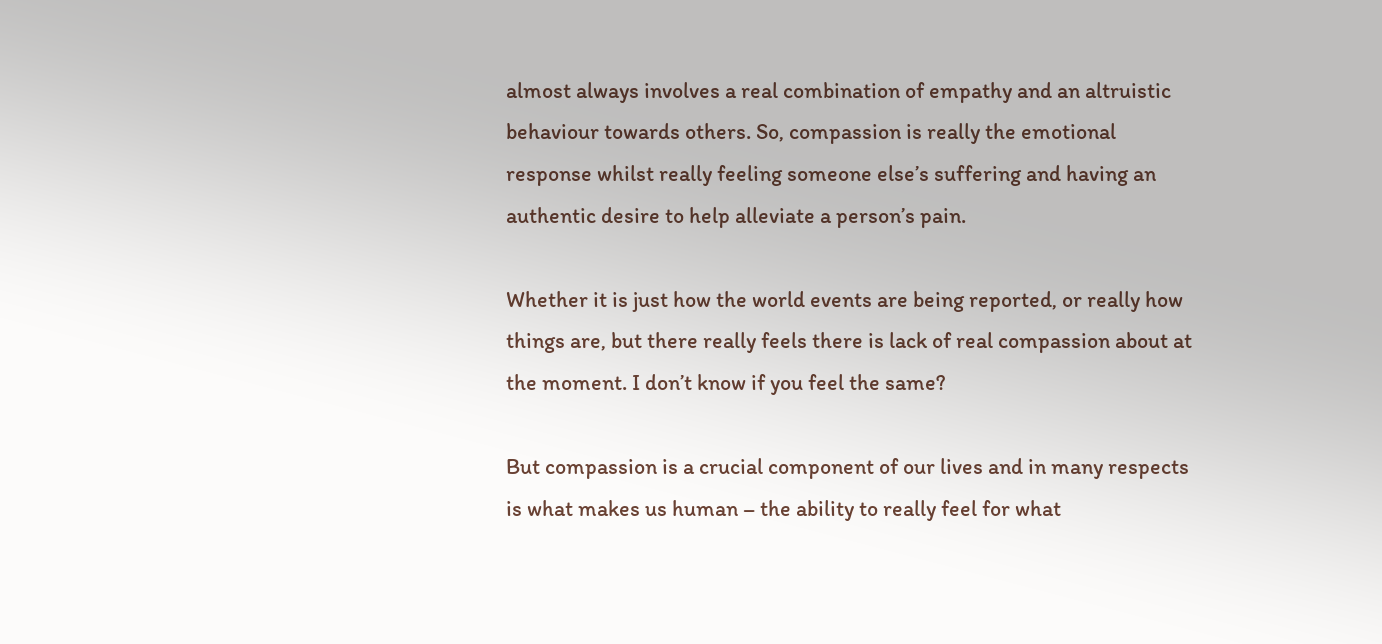almost always involves a real combination of empathy and an altruistic behaviour towards others. So, compassion is really the emotional response whilst really feeling someone else’s suffering and having an authentic desire to help alleviate a person’s pain.

Whether it is just how the world events are being reported, or really how things are, but there really feels there is lack of real compassion about at the moment. I don’t know if you feel the same?

But compassion is a crucial component of our lives and in many respects is what makes us human – the ability to really feel for what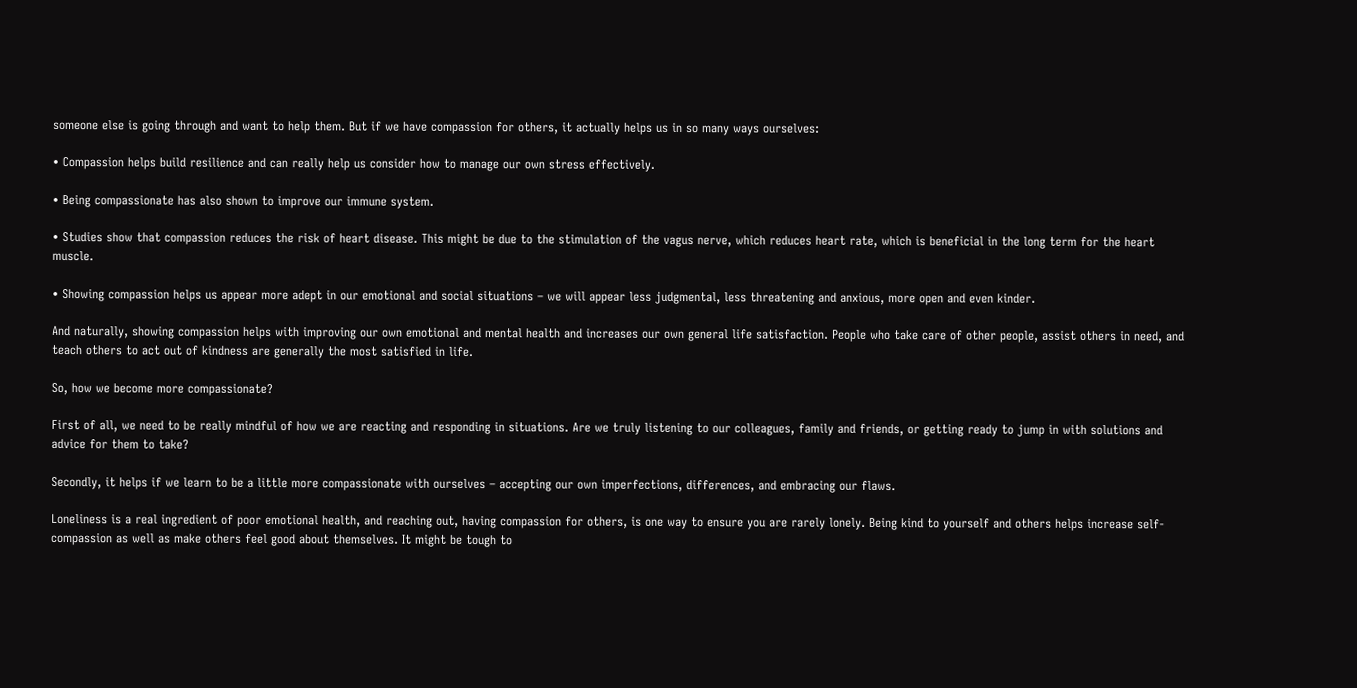someone else is going through and want to help them. But if we have compassion for others, it actually helps us in so many ways ourselves:

• Compassion helps build resilience and can really help us consider how to manage our own stress effectively.

• Being compassionate has also shown to improve our immune system.

• Studies show that compassion reduces the risk of heart disease. This might be due to the stimulation of the vagus nerve, which reduces heart rate, which is beneficial in the long term for the heart muscle.

• Showing compassion helps us appear more adept in our emotional and social situations – we will appear less judgmental, less threatening and anxious, more open and even kinder.

And naturally, showing compassion helps with improving our own emotional and mental health and increases our own general life satisfaction. People who take care of other people, assist others in need, and teach others to act out of kindness are generally the most satisfied in life.

So, how we become more compassionate?

First of all, we need to be really mindful of how we are reacting and responding in situations. Are we truly listening to our colleagues, family and friends, or getting ready to jump in with solutions and advice for them to take?

Secondly, it helps if we learn to be a little more compassionate with ourselves – accepting our own imperfections, differences, and embracing our flaws.

Loneliness is a real ingredient of poor emotional health, and reaching out, having compassion for others, is one way to ensure you are rarely lonely. Being kind to yourself and others helps increase self-compassion as well as make others feel good about themselves. It might be tough to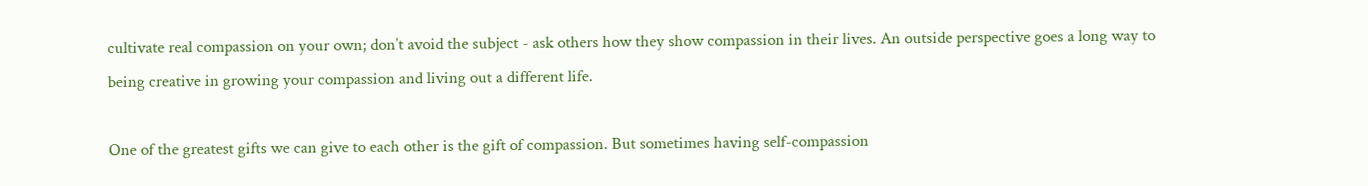cultivate real compassion on your own; don’t avoid the subject - ask others how they show compassion in their lives. An outside perspective goes a long way to being creative in growing your compassion and living out a different life.

One of the greatest gifts we can give to each other is the gift of compassion. But sometimes having self-compassion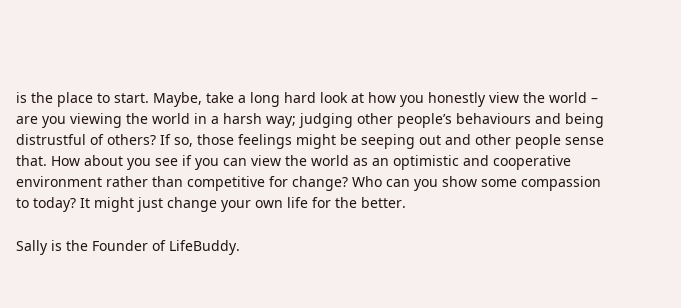is the place to start. Maybe, take a long hard look at how you honestly view the world – are you viewing the world in a harsh way; judging other people’s behaviours and being distrustful of others? If so, those feelings might be seeping out and other people sense that. How about you see if you can view the world as an optimistic and cooperative environment rather than competitive for change? Who can you show some compassion to today? It might just change your own life for the better.

Sally is the Founder of LifeBuddy.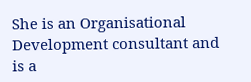She is an Organisational Development consultant and is a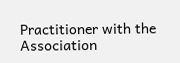Practitioner with the Association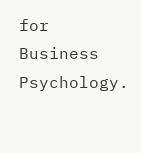for Business Psychology.